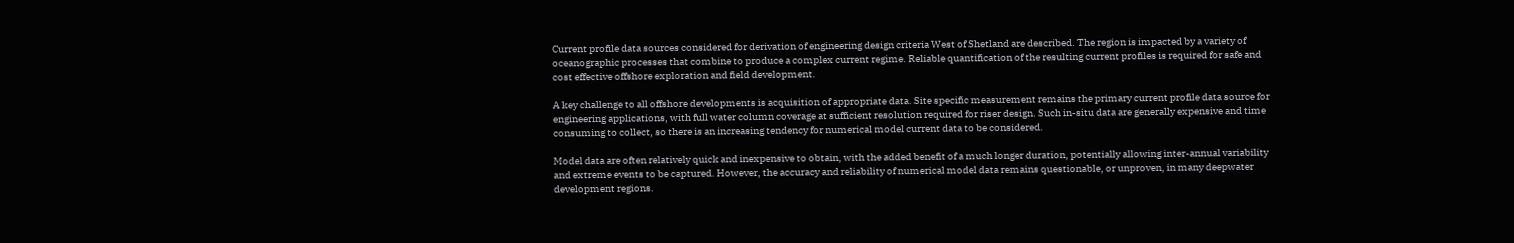Current profile data sources considered for derivation of engineering design criteria West of Shetland are described. The region is impacted by a variety of oceanographic processes that combine to produce a complex current regime. Reliable quantification of the resulting current profiles is required for safe and cost effective offshore exploration and field development.

A key challenge to all offshore developments is acquisition of appropriate data. Site specific measurement remains the primary current profile data source for engineering applications, with full water column coverage at sufficient resolution required for riser design. Such in-situ data are generally expensive and time consuming to collect, so there is an increasing tendency for numerical model current data to be considered.

Model data are often relatively quick and inexpensive to obtain, with the added benefit of a much longer duration, potentially allowing inter-annual variability and extreme events to be captured. However, the accuracy and reliability of numerical model data remains questionable, or unproven, in many deepwater development regions.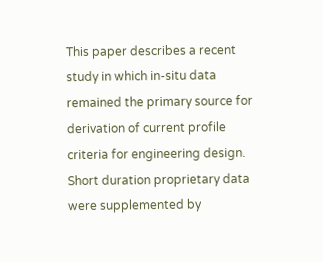This paper describes a recent study in which in-situ data remained the primary source for derivation of current profile criteria for engineering design. Short duration proprietary data were supplemented by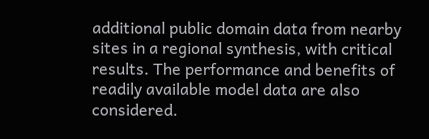additional public domain data from nearby sites in a regional synthesis, with critical results. The performance and benefits of readily available model data are also considered.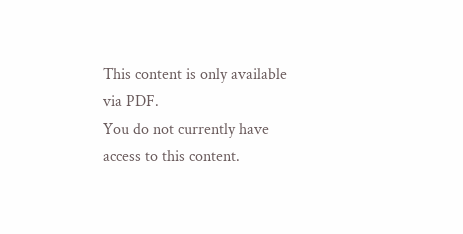This content is only available via PDF.
You do not currently have access to this content.